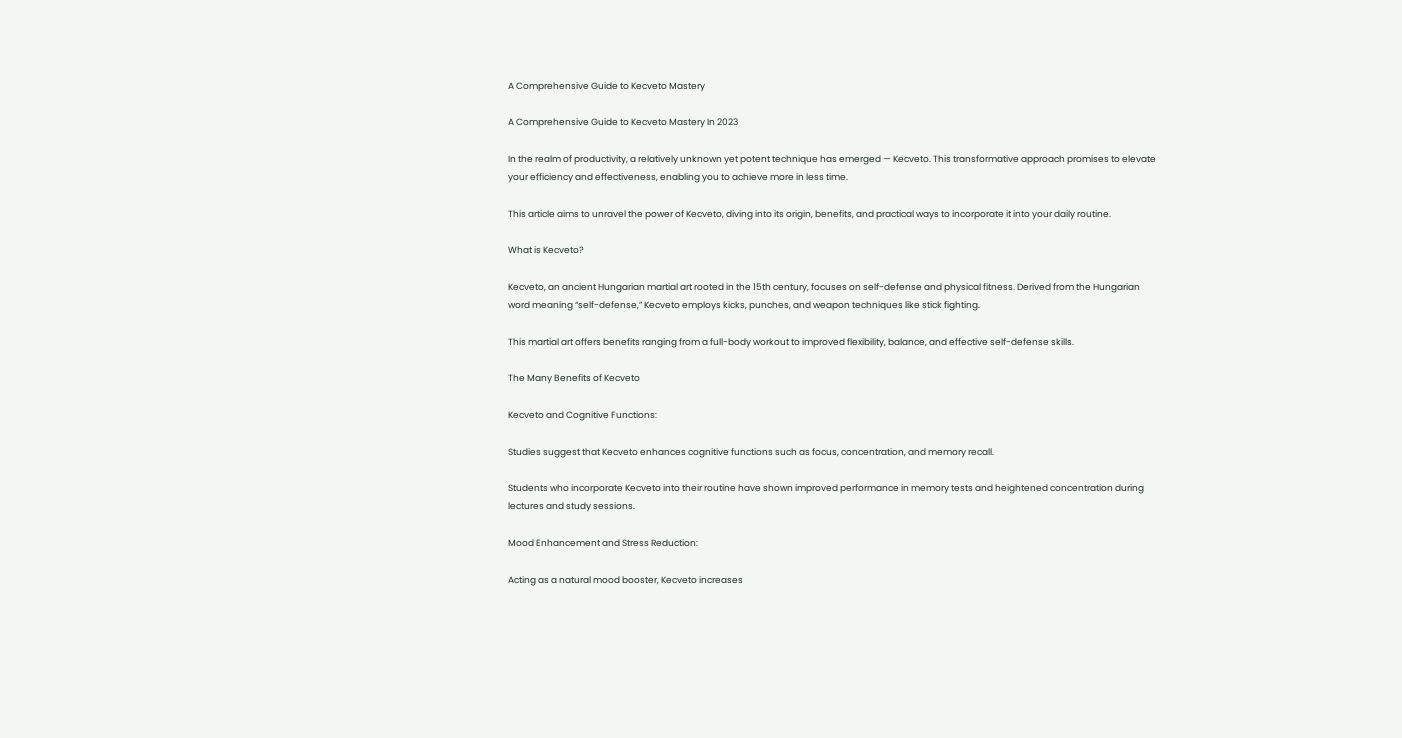A Comprehensive Guide to Kecveto Mastery

A Comprehensive Guide to Kecveto Mastery In 2023

In the realm of productivity, a relatively unknown yet potent technique has emerged — Kecveto. This transformative approach promises to elevate your efficiency and effectiveness, enabling you to achieve more in less time.

This article aims to unravel the power of Kecveto, diving into its origin, benefits, and practical ways to incorporate it into your daily routine.

What is Kecveto?

Kecveto, an ancient Hungarian martial art rooted in the 15th century, focuses on self-defense and physical fitness. Derived from the Hungarian word meaning “self-defense,” Kecveto employs kicks, punches, and weapon techniques like stick fighting.

This martial art offers benefits ranging from a full-body workout to improved flexibility, balance, and effective self-defense skills.

The Many Benefits of Kecveto

Kecveto and Cognitive Functions:

Studies suggest that Kecveto enhances cognitive functions such as focus, concentration, and memory recall.

Students who incorporate Kecveto into their routine have shown improved performance in memory tests and heightened concentration during lectures and study sessions.

Mood Enhancement and Stress Reduction:

Acting as a natural mood booster, Kecveto increases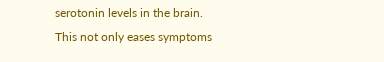serotonin levels in the brain. This not only eases symptoms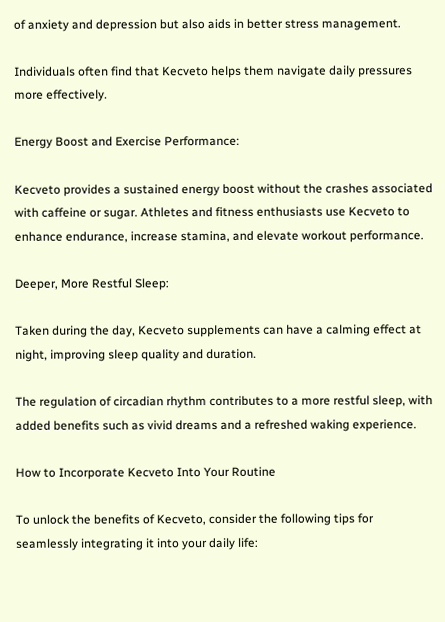of anxiety and depression but also aids in better stress management.

Individuals often find that Kecveto helps them navigate daily pressures more effectively.

Energy Boost and Exercise Performance:

Kecveto provides a sustained energy boost without the crashes associated with caffeine or sugar. Athletes and fitness enthusiasts use Kecveto to enhance endurance, increase stamina, and elevate workout performance.

Deeper, More Restful Sleep:

Taken during the day, Kecveto supplements can have a calming effect at night, improving sleep quality and duration.

The regulation of circadian rhythm contributes to a more restful sleep, with added benefits such as vivid dreams and a refreshed waking experience.

How to Incorporate Kecveto Into Your Routine

To unlock the benefits of Kecveto, consider the following tips for seamlessly integrating it into your daily life: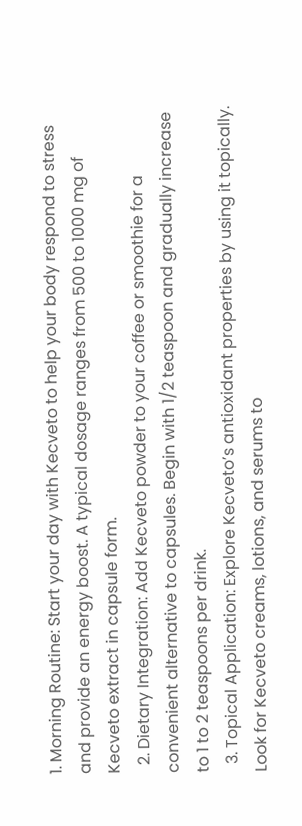1. Morning Routine: Start your day with Kecveto to help your body respond to stress and provide an energy boost. A typical dosage ranges from 500 to 1000 mg of Kecveto extract in capsule form.
  2. Dietary Integration: Add Kecveto powder to your coffee or smoothie for a convenient alternative to capsules. Begin with 1/2 teaspoon and gradually increase to 1 to 2 teaspoons per drink.
  3. Topical Application: Explore Kecveto’s antioxidant properties by using it topically. Look for Kecveto creams, lotions, and serums to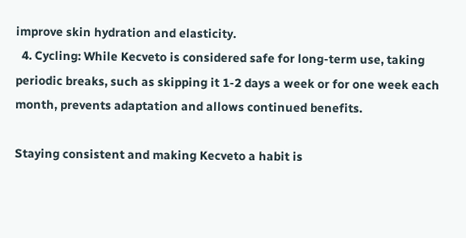improve skin hydration and elasticity.
  4. Cycling: While Kecveto is considered safe for long-term use, taking periodic breaks, such as skipping it 1-2 days a week or for one week each month, prevents adaptation and allows continued benefits.

Staying consistent and making Kecveto a habit is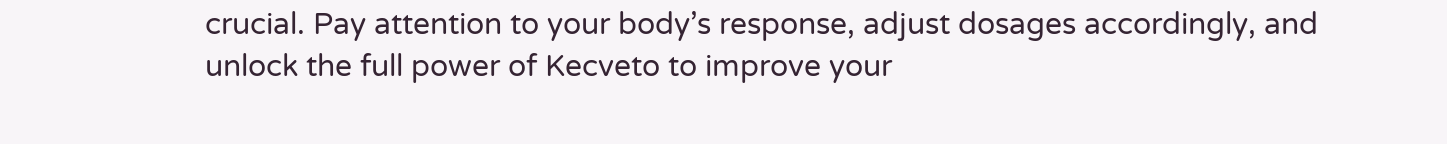crucial. Pay attention to your body’s response, adjust dosages accordingly, and unlock the full power of Kecveto to improve your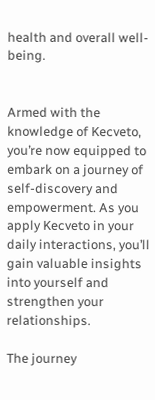health and overall well-being.


Armed with the knowledge of Kecveto, you’re now equipped to embark on a journey of self-discovery and empowerment. As you apply Kecveto in your daily interactions, you’ll gain valuable insights into yourself and strengthen your relationships.

The journey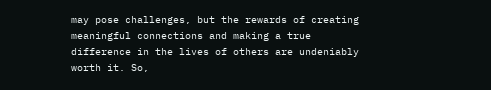may pose challenges, but the rewards of creating meaningful connections and making a true difference in the lives of others are undeniably worth it. So,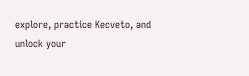explore, practice Kecveto, and unlock your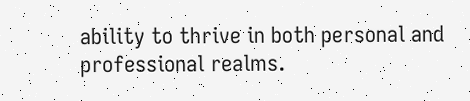ability to thrive in both personal and professional realms.